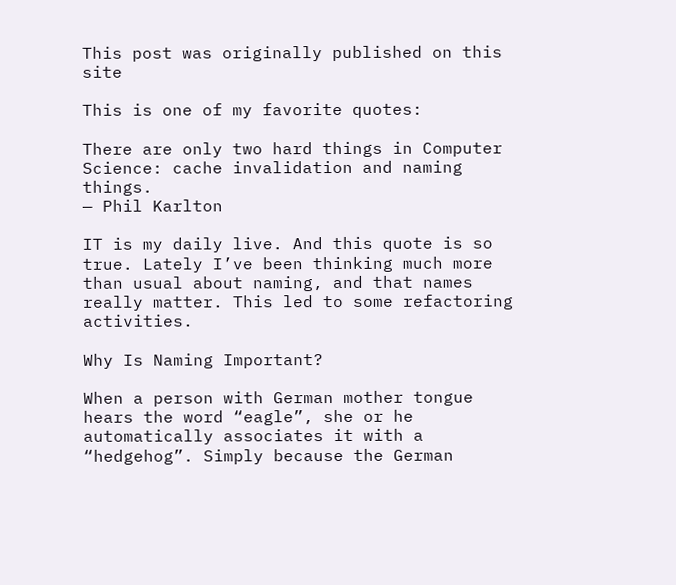This post was originally published on this site

This is one of my favorite quotes:

There are only two hard things in Computer Science: cache invalidation and naming things.
— Phil Karlton

IT is my daily live. And this quote is so true. Lately I’ve been thinking much more than usual about naming, and that names really matter. This led to some refactoring activities.

Why Is Naming Important?

When a person with German mother tongue hears the word “eagle”, she or he automatically associates it with a “hedgehog”. Simply because the German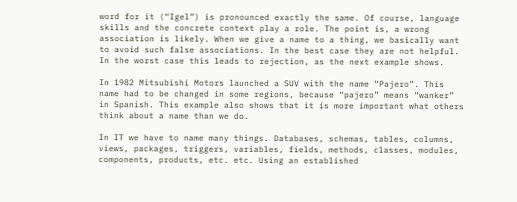word for it (“Igel”) is pronounced exactly the same. Of course, language skills and the concrete context play a role. The point is, a wrong association is likely. When we give a name to a thing, we basically want to avoid such false associations. In the best case they are not helpful. In the worst case this leads to rejection, as the next example shows.

In 1982 Mitsubishi Motors launched a SUV with the name “Pajero”. This name had to be changed in some regions, because “pajero” means “wanker” in Spanish. This example also shows that it is more important what others think about a name than we do.

In IT we have to name many things. Databases, schemas, tables, columns, views, packages, triggers, variables, fields, methods, classes, modules, components, products, etc. etc. Using an established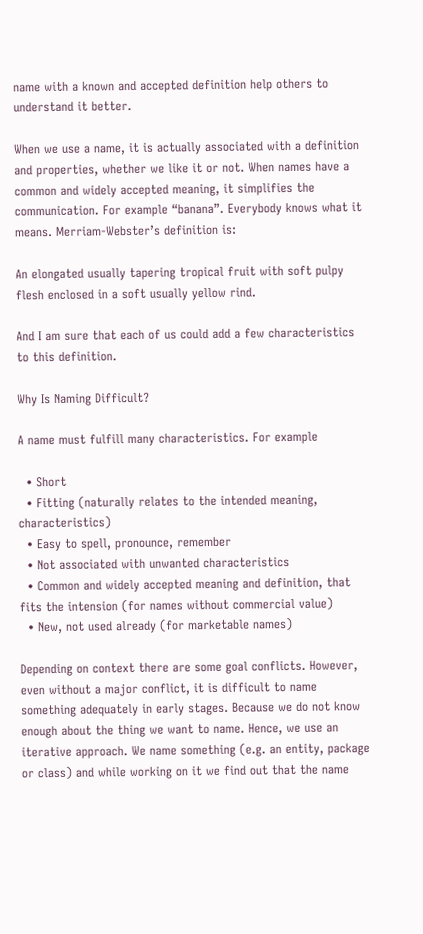name with a known and accepted definition help others to understand it better.

When we use a name, it is actually associated with a definition and properties, whether we like it or not. When names have a common and widely accepted meaning, it simplifies the communication. For example “banana”. Everybody knows what it means. Merriam-Webster’s definition is:

An elongated usually tapering tropical fruit with soft pulpy flesh enclosed in a soft usually yellow rind.

And I am sure that each of us could add a few characteristics to this definition.

Why Is Naming Difficult?

A name must fulfill many characteristics. For example

  • Short
  • Fitting (naturally relates to the intended meaning, characteristics)
  • Easy to spell, pronounce, remember
  • Not associated with unwanted characteristics
  • Common and widely accepted meaning and definition, that fits the intension (for names without commercial value)
  • New, not used already (for marketable names)

Depending on context there are some goal conflicts. However, even without a major conflict, it is difficult to name something adequately in early stages. Because we do not know enough about the thing we want to name. Hence, we use an iterative approach. We name something (e.g. an entity, package or class) and while working on it we find out that the name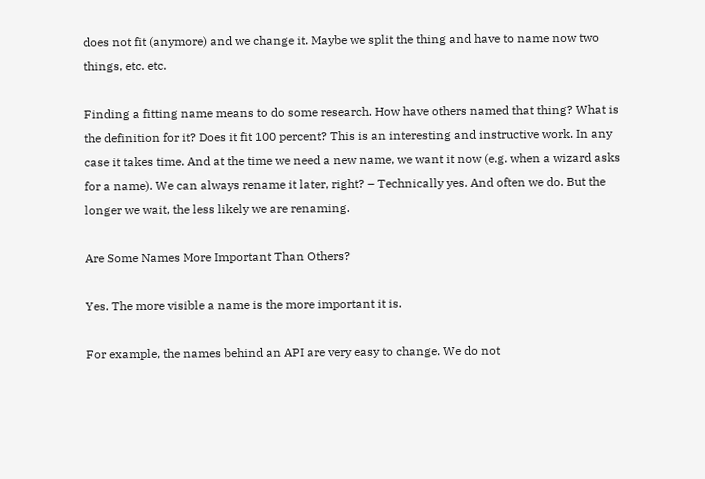does not fit (anymore) and we change it. Maybe we split the thing and have to name now two things, etc. etc.

Finding a fitting name means to do some research. How have others named that thing? What is the definition for it? Does it fit 100 percent? This is an interesting and instructive work. In any case it takes time. And at the time we need a new name, we want it now (e.g. when a wizard asks for a name). We can always rename it later, right? – Technically yes. And often we do. But the longer we wait, the less likely we are renaming.

Are Some Names More Important Than Others?

Yes. The more visible a name is the more important it is.

For example, the names behind an API are very easy to change. We do not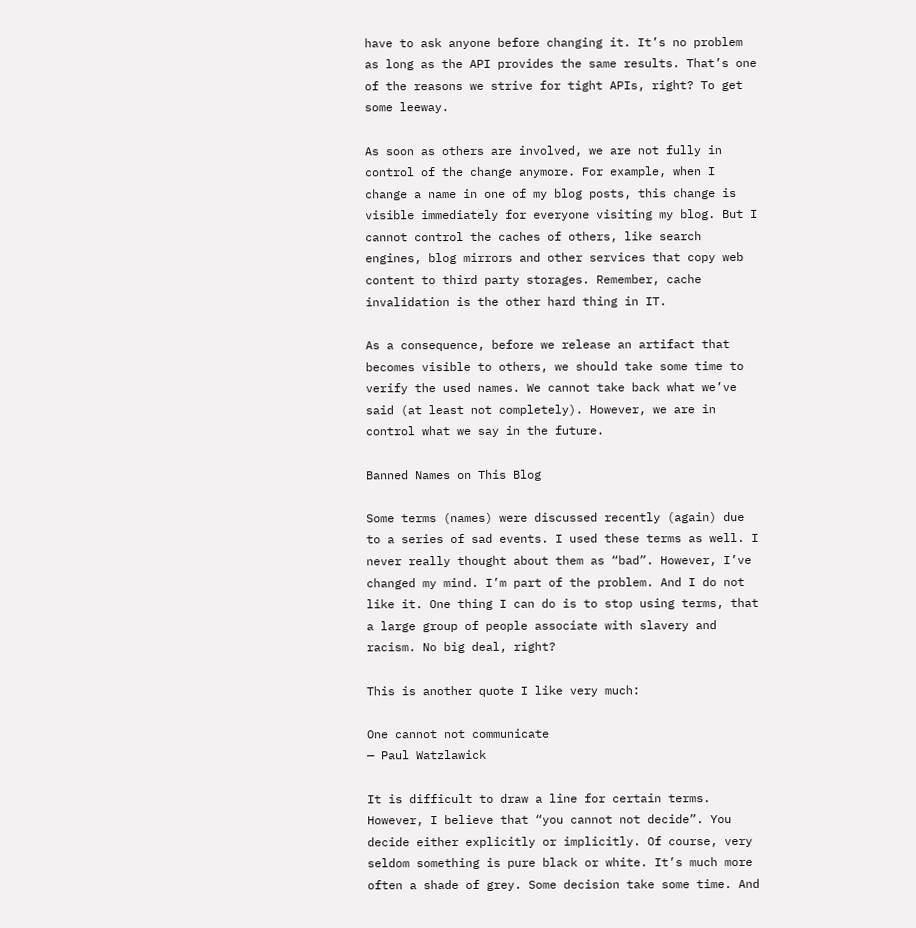have to ask anyone before changing it. It’s no problem as long as the API provides the same results. That’s one of the reasons we strive for tight APIs, right? To get some leeway.

As soon as others are involved, we are not fully in control of the change anymore. For example, when I change a name in one of my blog posts, this change is visible immediately for everyone visiting my blog. But I cannot control the caches of others, like search engines, blog mirrors and other services that copy web content to third party storages. Remember, cache invalidation is the other hard thing in IT.

As a consequence, before we release an artifact that becomes visible to others, we should take some time to verify the used names. We cannot take back what we’ve said (at least not completely). However, we are in control what we say in the future.

Banned Names on This Blog

Some terms (names) were discussed recently (again) due to a series of sad events. I used these terms as well. I never really thought about them as “bad”. However, I’ve changed my mind. I’m part of the problem. And I do not like it. One thing I can do is to stop using terms, that a large group of people associate with slavery and racism. No big deal, right?

This is another quote I like very much:

One cannot not communicate
— Paul Watzlawick

It is difficult to draw a line for certain terms. However, I believe that “you cannot not decide”. You decide either explicitly or implicitly. Of course, very seldom something is pure black or white. It’s much more often a shade of grey. Some decision take some time. And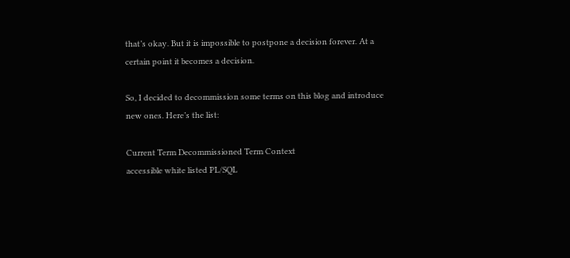that’s okay. But it is impossible to postpone a decision forever. At a certain point it becomes a decision.

So, I decided to decommission some terms on this blog and introduce new ones. Here’s the list:

Current Term Decommissioned Term Context
accessible white listed PL/SQL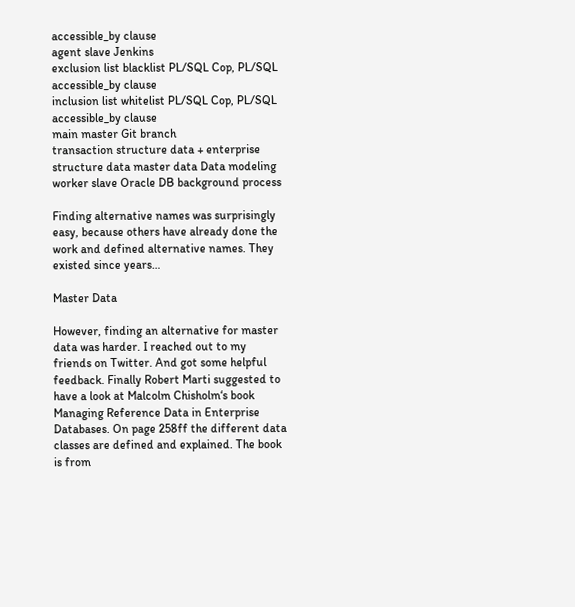accessible_by clause
agent slave Jenkins
exclusion list blacklist PL/SQL Cop, PL/SQL accessible_by clause
inclusion list whitelist PL/SQL Cop, PL/SQL accessible_by clause
main master Git branch
transaction structure data + enterprise structure data master data Data modeling
worker slave Oracle DB background process

Finding alternative names was surprisingly easy, because others have already done the work and defined alternative names. They existed since years…

Master Data

However, finding an alternative for master data was harder. I reached out to my friends on Twitter. And got some helpful feedback. Finally Robert Marti suggested to have a look at Malcolm Chisholm‘s book Managing Reference Data in Enterprise Databases. On page 258ff the different data classes are defined and explained. The book is from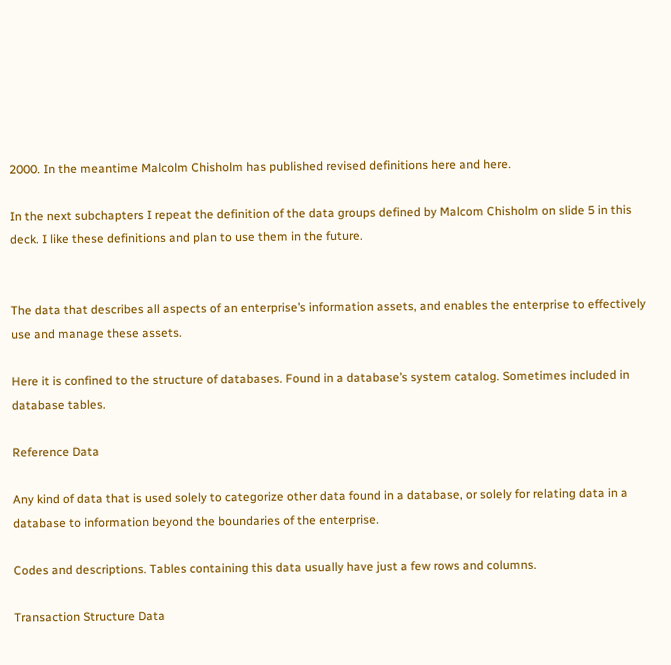2000. In the meantime Malcolm Chisholm has published revised definitions here and here.

In the next subchapters I repeat the definition of the data groups defined by Malcom Chisholm on slide 5 in this deck. I like these definitions and plan to use them in the future.


The data that describes all aspects of an enterprise’s information assets, and enables the enterprise to effectively use and manage these assets.

Here it is confined to the structure of databases. Found in a database’s system catalog. Sometimes included in database tables.

Reference Data

Any kind of data that is used solely to categorize other data found in a database, or solely for relating data in a database to information beyond the boundaries of the enterprise.

Codes and descriptions. Tables containing this data usually have just a few rows and columns.

Transaction Structure Data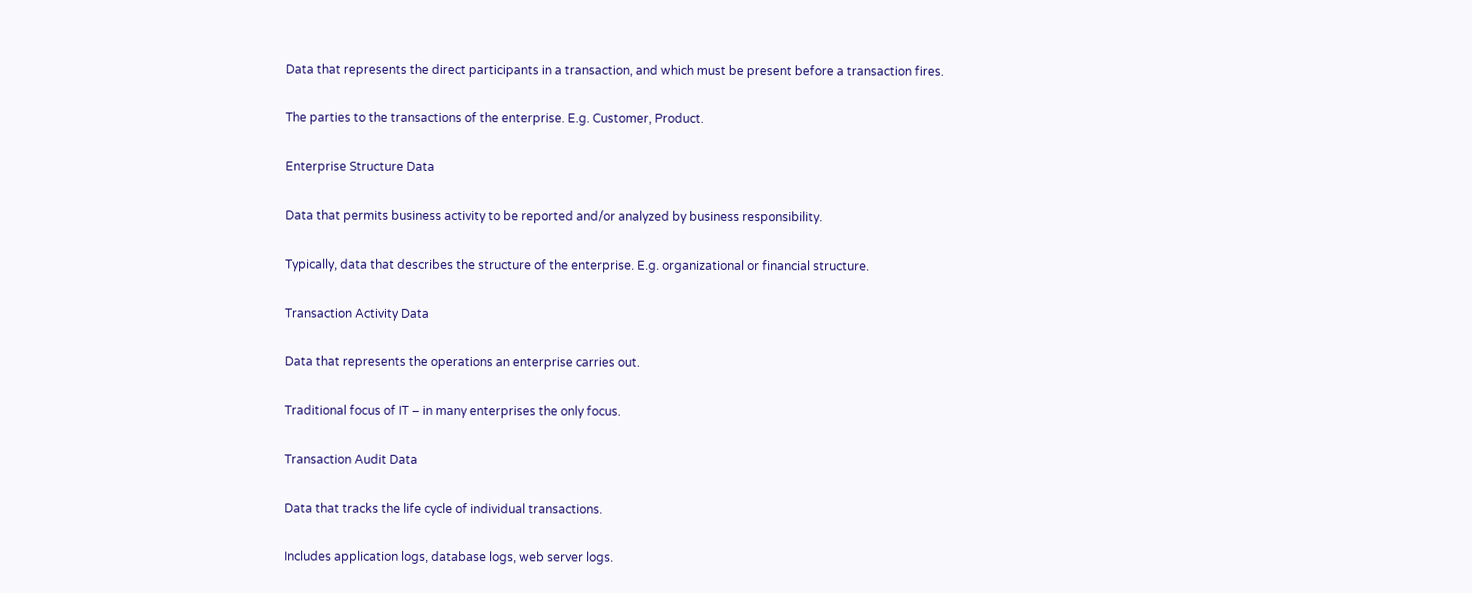Data that represents the direct participants in a transaction, and which must be present before a transaction fires.

The parties to the transactions of the enterprise. E.g. Customer, Product.

Enterprise Structure Data

Data that permits business activity to be reported and/or analyzed by business responsibility.

Typically, data that describes the structure of the enterprise. E.g. organizational or financial structure.

Transaction Activity Data

Data that represents the operations an enterprise carries out.

Traditional focus of IT – in many enterprises the only focus.

Transaction Audit Data

Data that tracks the life cycle of individual transactions.

Includes application logs, database logs, web server logs.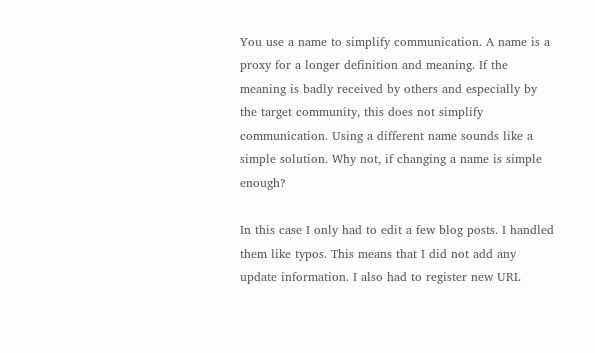You use a name to simplify communication. A name is a proxy for a longer definition and meaning. If the meaning is badly received by others and especially by the target community, this does not simplify communication. Using a different name sounds like a simple solution. Why not, if changing a name is simple enough?

In this case I only had to edit a few blog posts. I handled them like typos. This means that I did not add any update information. I also had to register new URL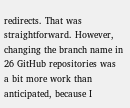redirects. That was straightforward. However, changing the branch name in 26 GitHub repositories was a bit more work than anticipated, because I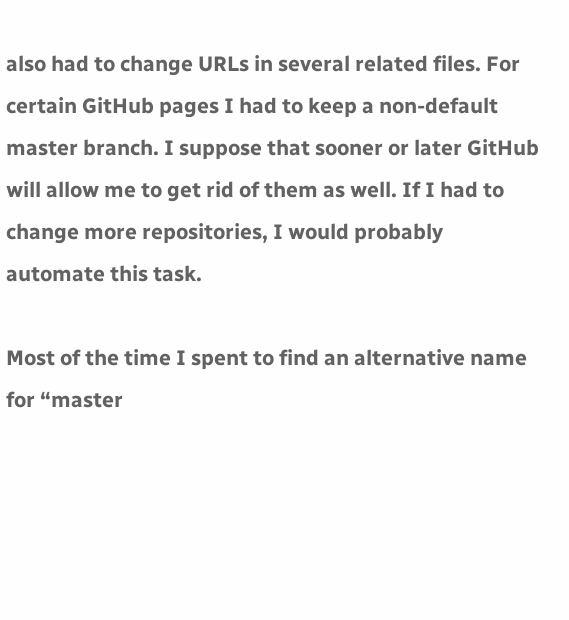also had to change URLs in several related files. For certain GitHub pages I had to keep a non-default master branch. I suppose that sooner or later GitHub will allow me to get rid of them as well. If I had to change more repositories, I would probably automate this task.

Most of the time I spent to find an alternative name for “master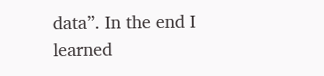data”. In the end I learned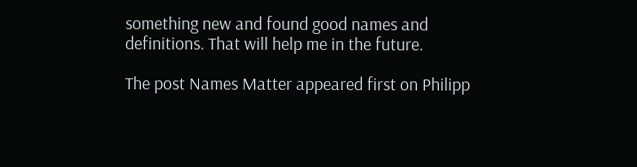something new and found good names and definitions. That will help me in the future.

The post Names Matter appeared first on Philipp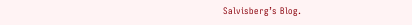Salvisberg’s Blog.